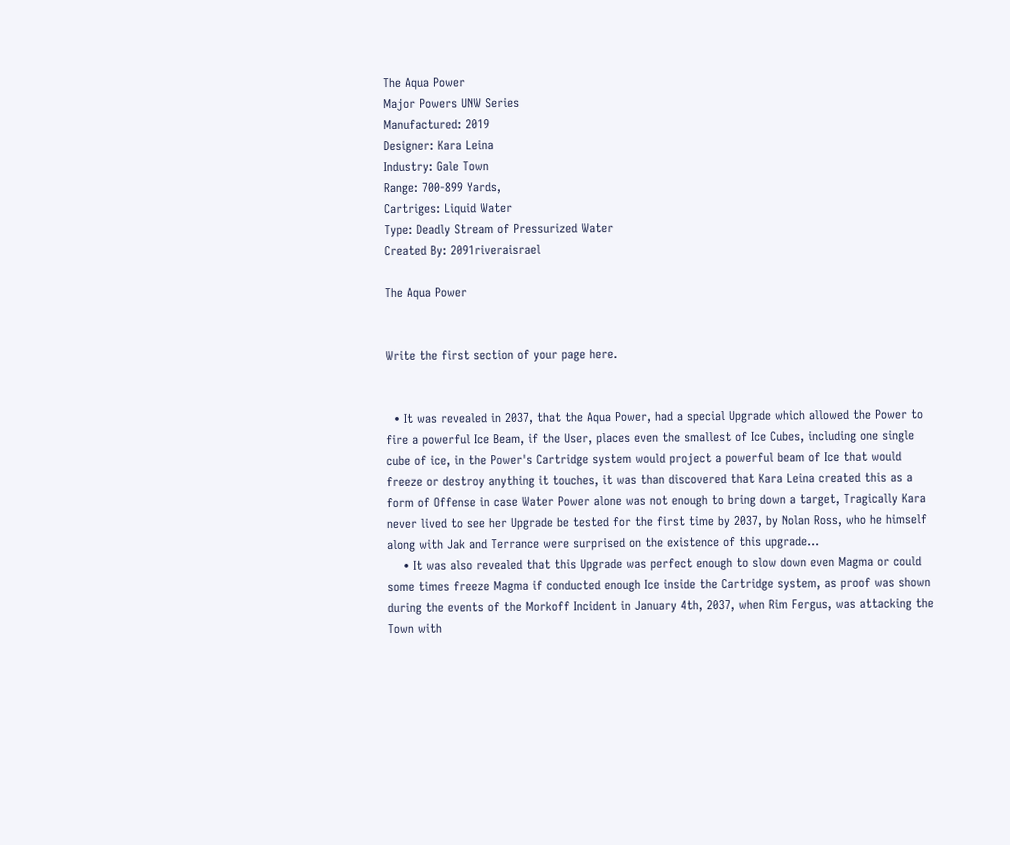The Aqua Power
Major Powers UNW Series
Manufactured: 2019
Designer: Kara Leina
Industry: Gale Town
Range: 700-899 Yards,
Cartriges: Liquid Water
Type: Deadly Stream of Pressurized Water
Created By: 2091riveraisrael

The Aqua Power


Write the first section of your page here.


  • It was revealed in 2037, that the Aqua Power, had a special Upgrade which allowed the Power to fire a powerful Ice Beam, if the User, places even the smallest of Ice Cubes, including one single cube of ice, in the Power's Cartridge system would project a powerful beam of Ice that would freeze or destroy anything it touches, it was than discovered that Kara Leina created this as a form of Offense in case Water Power alone was not enough to bring down a target, Tragically Kara never lived to see her Upgrade be tested for the first time by 2037, by Nolan Ross, who he himself along with Jak and Terrance were surprised on the existence of this upgrade...
    • It was also revealed that this Upgrade was perfect enough to slow down even Magma or could some times freeze Magma if conducted enough Ice inside the Cartridge system, as proof was shown during the events of the Morkoff Incident in January 4th, 2037, when Rim Fergus, was attacking the Town with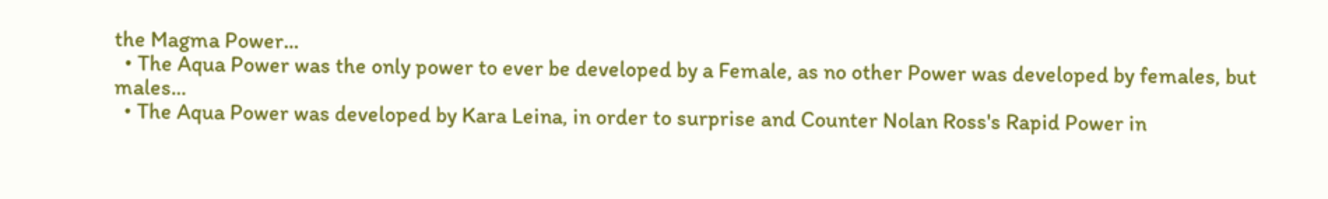the Magma Power...
  • The Aqua Power was the only power to ever be developed by a Female, as no other Power was developed by females, but males...
  • The Aqua Power was developed by Kara Leina, in order to surprise and Counter Nolan Ross's Rapid Power in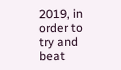2019, in order to try and beat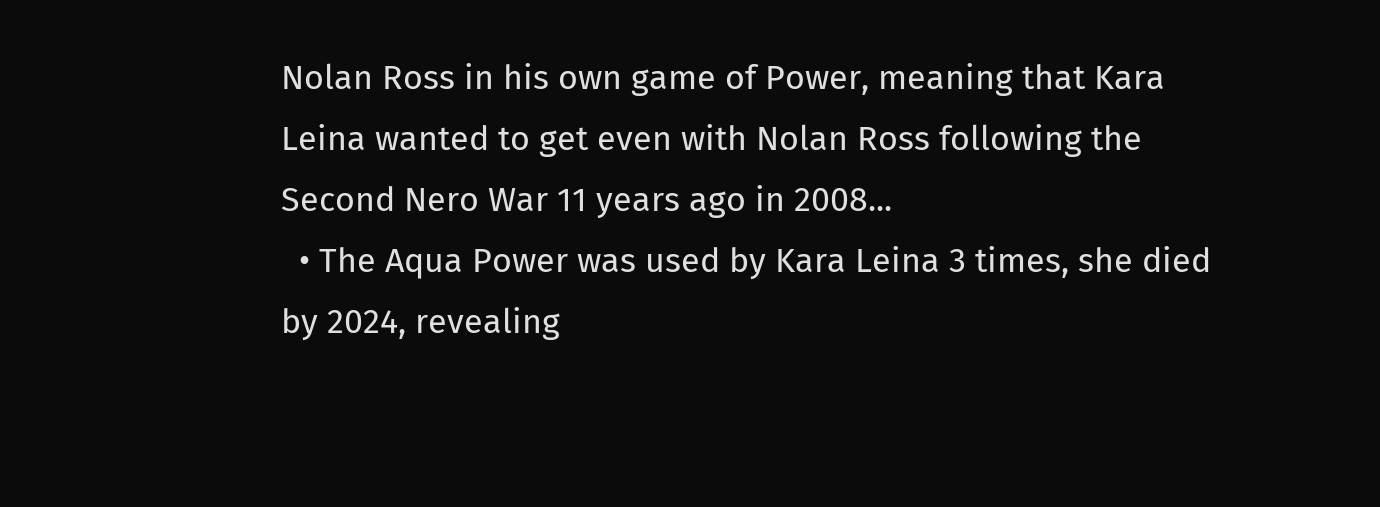Nolan Ross in his own game of Power, meaning that Kara Leina wanted to get even with Nolan Ross following the Second Nero War 11 years ago in 2008...
  • The Aqua Power was used by Kara Leina 3 times, she died by 2024, revealing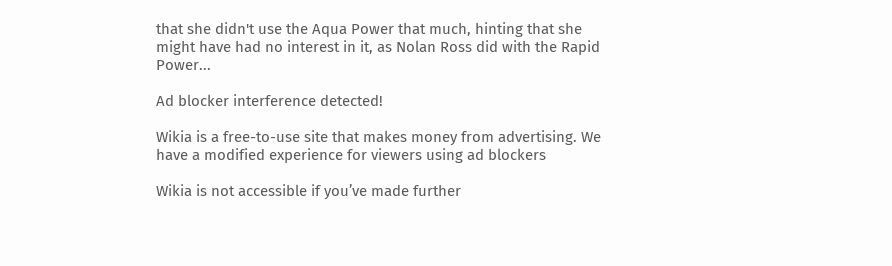that she didn't use the Aqua Power that much, hinting that she might have had no interest in it, as Nolan Ross did with the Rapid Power...

Ad blocker interference detected!

Wikia is a free-to-use site that makes money from advertising. We have a modified experience for viewers using ad blockers

Wikia is not accessible if you’ve made further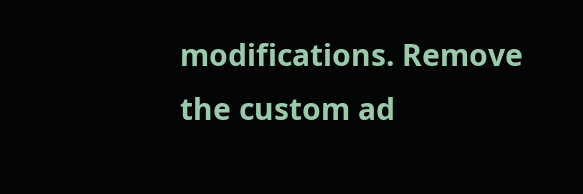modifications. Remove the custom ad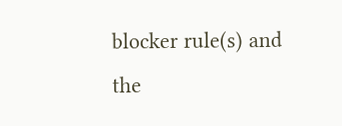blocker rule(s) and the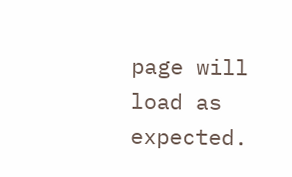page will load as expected.